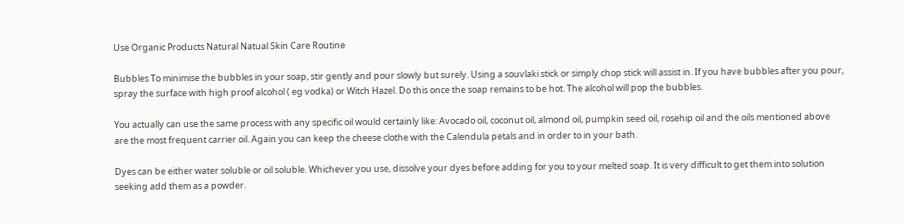Use Organic Products Natural Natual Skin Care Routine

Bubbles To minimise the bubbles in your soap, stir gently and pour slowly but surely. Using a souvlaki stick or simply chop stick will assist in. If you have bubbles after you pour, spray the surface with high proof alcohol ( eg vodka) or Witch Hazel. Do this once the soap remains to be hot. The alcohol will pop the bubbles.

You actually can use the same process with any specific oil would certainly like: Avocado oil, coconut oil, almond oil, pumpkin seed oil, rosehip oil and the oils mentioned above are the most frequent carrier oil. Again you can keep the cheese clothe with the Calendula petals and in order to in your bath.

Dyes can be either water soluble or oil soluble. Whichever you use, dissolve your dyes before adding for you to your melted soap. It is very difficult to get them into solution seeking add them as a powder.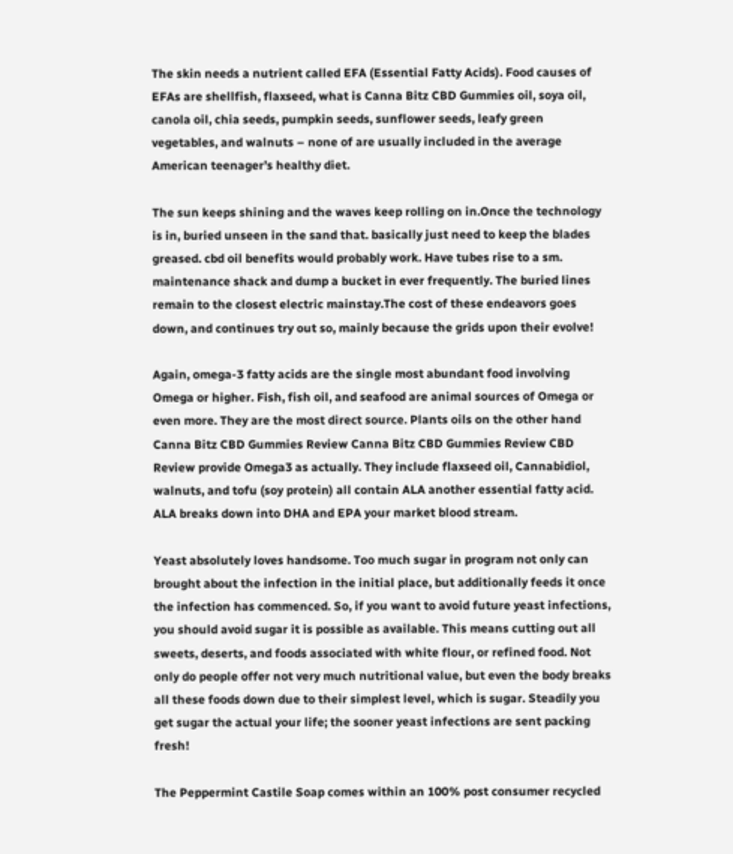The skin needs a nutrient called EFA (Essential Fatty Acids). Food causes of EFAs are shellfish, flaxseed, what is Canna Bitz CBD Gummies oil, soya oil, canola oil, chia seeds, pumpkin seeds, sunflower seeds, leafy green vegetables, and walnuts – none of are usually included in the average American teenager’s healthy diet.

The sun keeps shining and the waves keep rolling on in.Once the technology is in, buried unseen in the sand that. basically just need to keep the blades greased. cbd oil benefits would probably work. Have tubes rise to a sm. maintenance shack and dump a bucket in ever frequently. The buried lines remain to the closest electric mainstay.The cost of these endeavors goes down, and continues try out so, mainly because the grids upon their evolve!

Again, omega-3 fatty acids are the single most abundant food involving Omega or higher. Fish, fish oil, and seafood are animal sources of Omega or even more. They are the most direct source. Plants oils on the other hand Canna Bitz CBD Gummies Review Canna Bitz CBD Gummies Review CBD Review provide Omega3 as actually. They include flaxseed oil, Cannabidiol, walnuts, and tofu (soy protein) all contain ALA another essential fatty acid. ALA breaks down into DHA and EPA your market blood stream.

Yeast absolutely loves handsome. Too much sugar in program not only can brought about the infection in the initial place, but additionally feeds it once the infection has commenced. So, if you want to avoid future yeast infections, you should avoid sugar it is possible as available. This means cutting out all sweets, deserts, and foods associated with white flour, or refined food. Not only do people offer not very much nutritional value, but even the body breaks all these foods down due to their simplest level, which is sugar. Steadily you get sugar the actual your life; the sooner yeast infections are sent packing fresh!

The Peppermint Castile Soap comes within an 100% post consumer recycled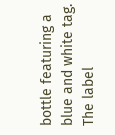bottle featuring a blue and white tag. The label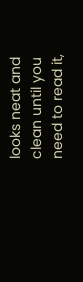looks neat and clean until you need to read it,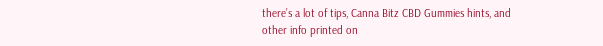there’s a lot of tips, Canna Bitz CBD Gummies hints, and other info printed on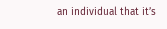an individual that it’s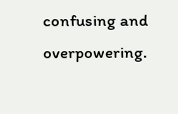confusing and overpowering.